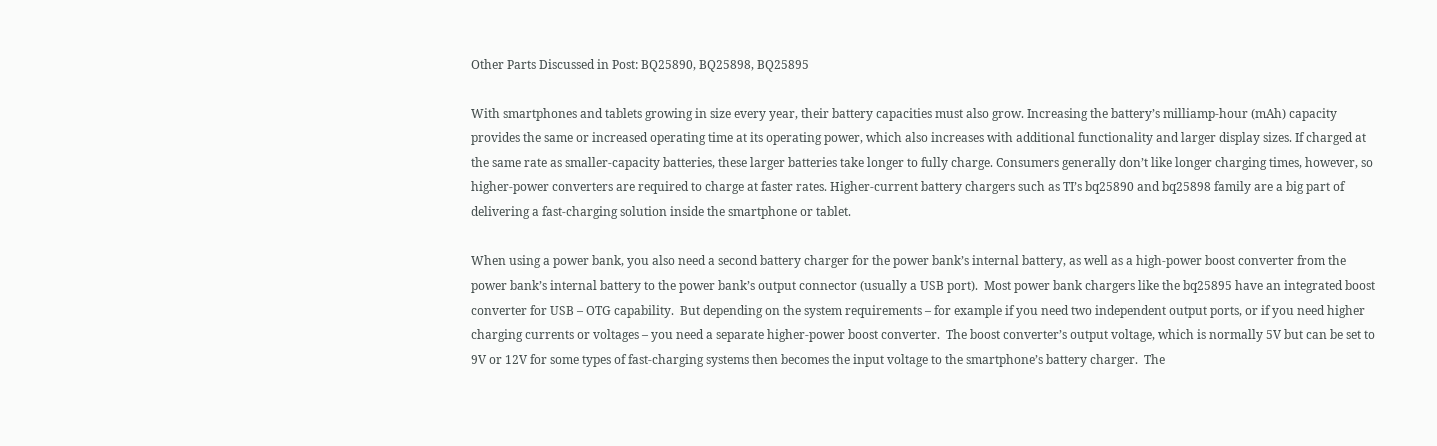Other Parts Discussed in Post: BQ25890, BQ25898, BQ25895

With smartphones and tablets growing in size every year, their battery capacities must also grow. Increasing the battery’s milliamp-hour (mAh) capacity provides the same or increased operating time at its operating power, which also increases with additional functionality and larger display sizes. If charged at the same rate as smaller-capacity batteries, these larger batteries take longer to fully charge. Consumers generally don’t like longer charging times, however, so higher-power converters are required to charge at faster rates. Higher-current battery chargers such as TI’s bq25890 and bq25898 family are a big part of delivering a fast-charging solution inside the smartphone or tablet.

When using a power bank, you also need a second battery charger for the power bank’s internal battery, as well as a high-power boost converter from the power bank’s internal battery to the power bank’s output connector (usually a USB port).  Most power bank chargers like the bq25895 have an integrated boost converter for USB – OTG capability.  But depending on the system requirements – for example if you need two independent output ports, or if you need higher charging currents or voltages – you need a separate higher-power boost converter.  The boost converter’s output voltage, which is normally 5V but can be set to 9V or 12V for some types of fast-charging systems then becomes the input voltage to the smartphone’s battery charger.  The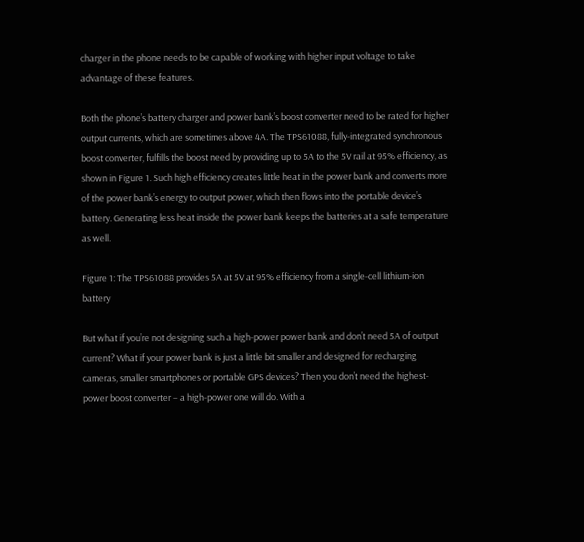charger in the phone needs to be capable of working with higher input voltage to take advantage of these features.

Both the phone’s battery charger and power bank’s boost converter need to be rated for higher output currents, which are sometimes above 4A. The TPS61088, fully-integrated synchronous boost converter, fulfills the boost need by providing up to 5A to the 5V rail at 95% efficiency, as shown in Figure 1. Such high efficiency creates little heat in the power bank and converts more of the power bank’s energy to output power, which then flows into the portable device’s battery. Generating less heat inside the power bank keeps the batteries at a safe temperature as well.

Figure 1: The TPS61088 provides 5A at 5V at 95% efficiency from a single-cell lithium-ion battery

But what if you’re not designing such a high-power power bank and don’t need 5A of output current? What if your power bank is just a little bit smaller and designed for recharging cameras, smaller smartphones or portable GPS devices? Then you don’t need the highest-power boost converter – a high-power one will do. With a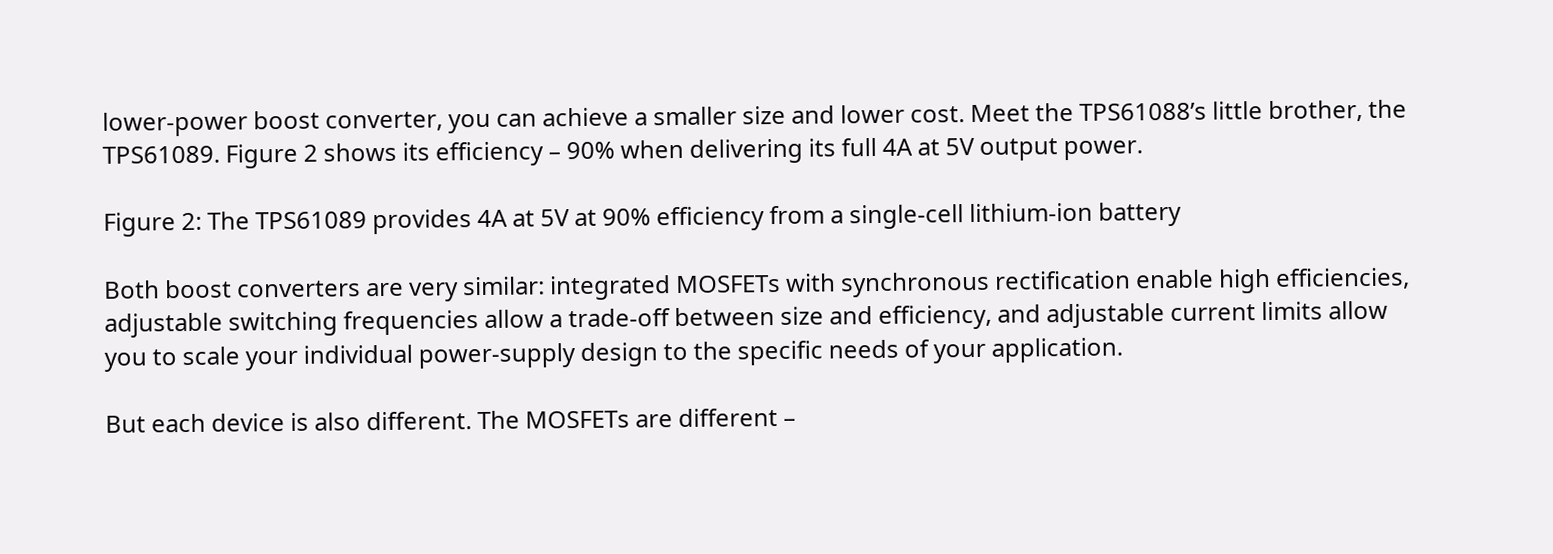lower-power boost converter, you can achieve a smaller size and lower cost. Meet the TPS61088’s little brother, the TPS61089. Figure 2 shows its efficiency – 90% when delivering its full 4A at 5V output power.

Figure 2: The TPS61089 provides 4A at 5V at 90% efficiency from a single-cell lithium-ion battery

Both boost converters are very similar: integrated MOSFETs with synchronous rectification enable high efficiencies, adjustable switching frequencies allow a trade-off between size and efficiency, and adjustable current limits allow you to scale your individual power-supply design to the specific needs of your application.

But each device is also different. The MOSFETs are different –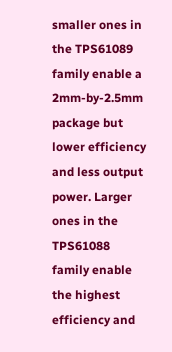smaller ones in the TPS61089 family enable a 2mm-by-2.5mm package but lower efficiency and less output power. Larger ones in the TPS61088 family enable the highest efficiency and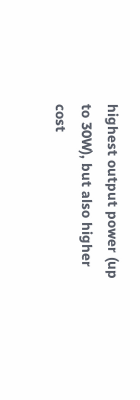highest output power (up to 30W), but also higher cost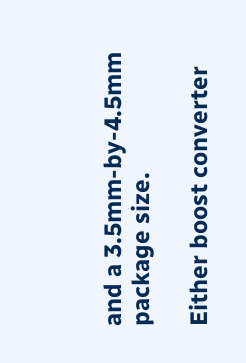and a 3.5mm-by-4.5mm package size.

Either boost converter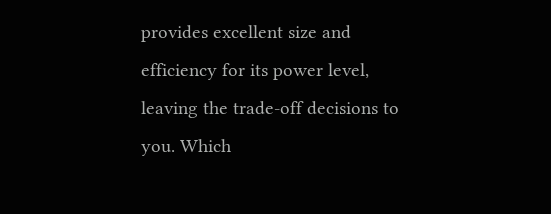provides excellent size and efficiency for its power level, leaving the trade-off decisions to you. Which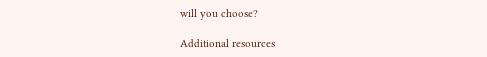will you choose?

Additional resources